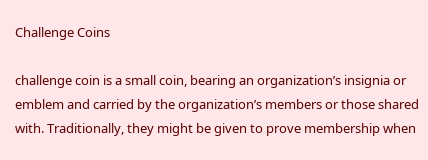Challenge Coins

challenge coin is a small coin, bearing an organization’s insignia or emblem and carried by the organization’s members or those shared with. Traditionally, they might be given to prove membership when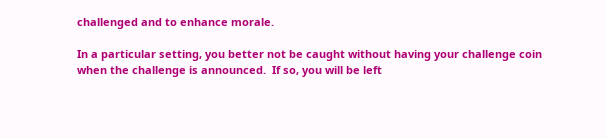challenged and to enhance morale.

In a particular setting, you better not be caught without having your challenge coin when the challenge is announced.  If so, you will be left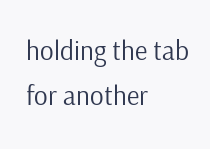holding the tab for another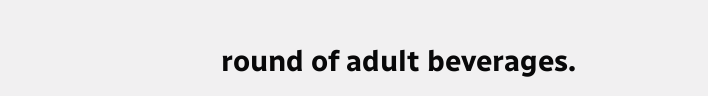round of adult beverages.